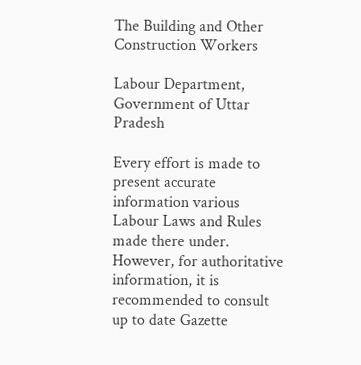The Building and Other Construction Workers

Labour Department, Government of Uttar Pradesh

Every effort is made to present accurate information various Labour Laws and Rules made there under. However, for authoritative information, it is recommended to consult up to date Gazette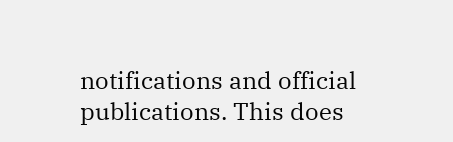notifications and official publications. This does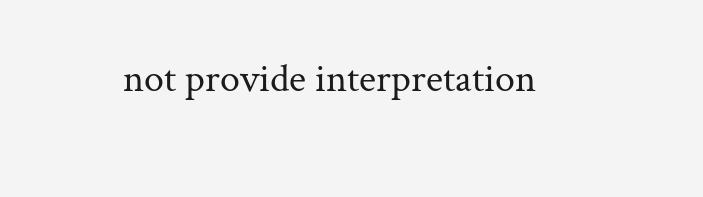not provide interpretation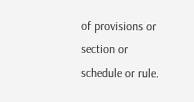of provisions or section or schedule or rule.